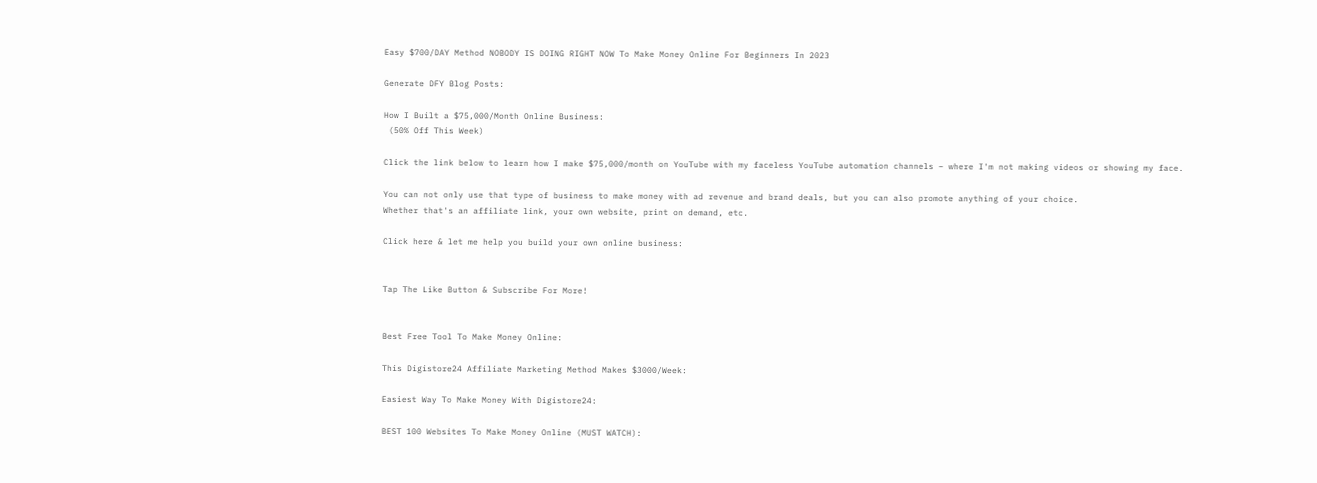Easy $700/DAY Method NOBODY IS DOING RIGHT NOW To Make Money Online For Beginners In 2023

Generate DFY Blog Posts:

How I Built a $75,000/Month Online Business:
 (50% Off This Week)

Click the link below to learn how I make $75,000/month on YouTube with my faceless YouTube automation channels – where I'm not making videos or showing my face.

You can not only use that type of business to make money with ad revenue and brand deals, but you can also promote anything of your choice.
Whether that's an affiliate link, your own website, print on demand, etc.

Click here & let me help you build your own online business:


Tap The Like Button & Subscribe For More!


Best Free Tool To Make Money Online:

This Digistore24 Affiliate Marketing Method Makes $3000/Week:

Easiest Way To Make Money With Digistore24:

BEST 100 Websites To Make Money Online (MUST WATCH):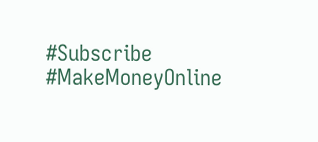#Subscribe #MakeMoneyOnline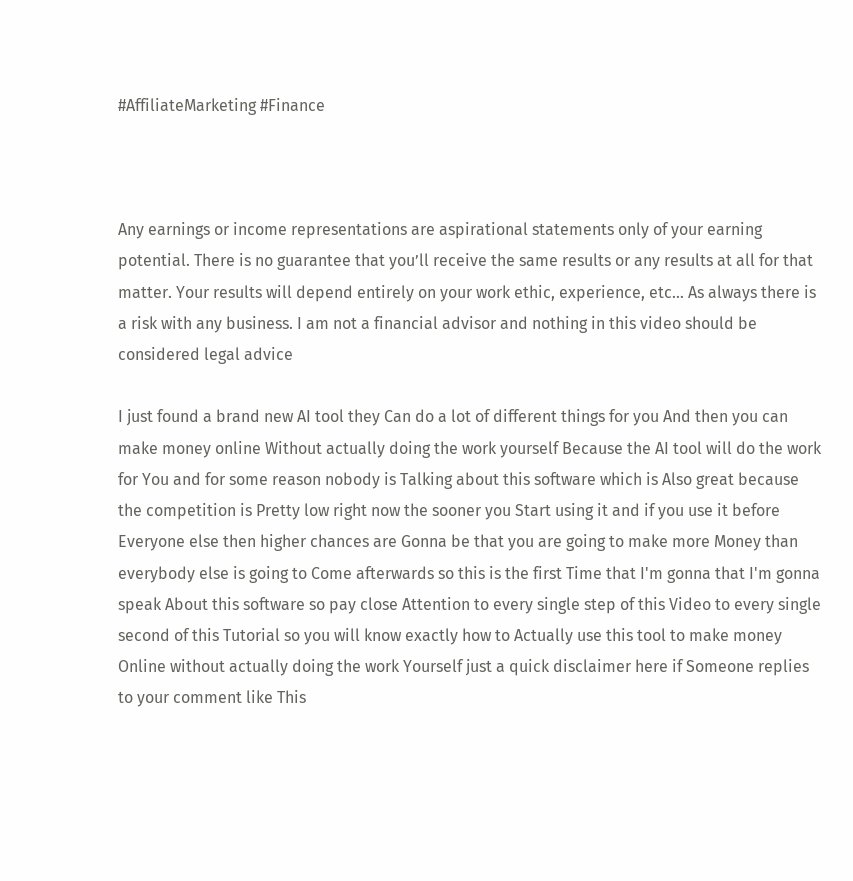#AffiliateMarketing #Finance



Any earnings or income representations are aspirational statements only of your earning potential. There is no guarantee that you’ll receive the same results or any results at all for that matter. Your results will depend entirely on your work ethic, experience, etc… As always there is a risk with any business. I am not a financial advisor and nothing in this video should be considered legal advice

I just found a brand new AI tool they Can do a lot of different things for you And then you can make money online Without actually doing the work yourself Because the AI tool will do the work for You and for some reason nobody is Talking about this software which is Also great because the competition is Pretty low right now the sooner you Start using it and if you use it before Everyone else then higher chances are Gonna be that you are going to make more Money than everybody else is going to Come afterwards so this is the first Time that I'm gonna that I'm gonna speak About this software so pay close Attention to every single step of this Video to every single second of this Tutorial so you will know exactly how to Actually use this tool to make money Online without actually doing the work Yourself just a quick disclaimer here if Someone replies to your comment like This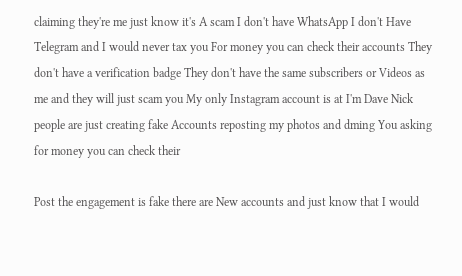claiming they're me just know it's A scam I don't have WhatsApp I don't Have Telegram and I would never tax you For money you can check their accounts They don't have a verification badge They don't have the same subscribers or Videos as me and they will just scam you My only Instagram account is at I'm Dave Nick people are just creating fake Accounts reposting my photos and dming You asking for money you can check their

Post the engagement is fake there are New accounts and just know that I would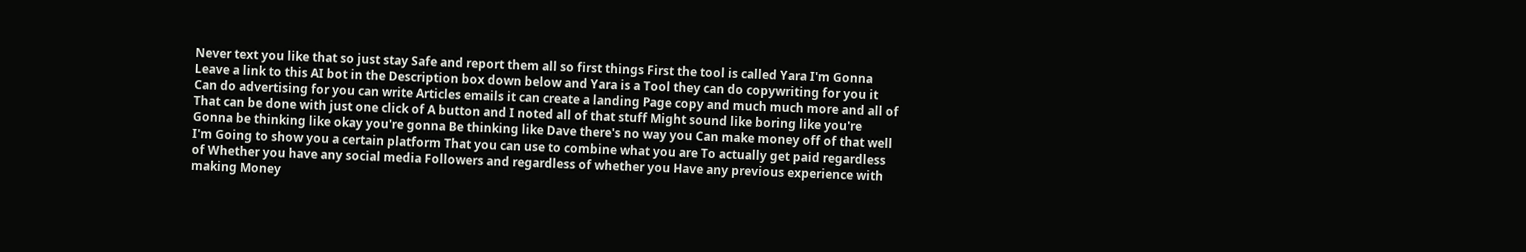Never text you like that so just stay Safe and report them all so first things First the tool is called Yara I'm Gonna Leave a link to this AI bot in the Description box down below and Yara is a Tool they can do copywriting for you it Can do advertising for you can write Articles emails it can create a landing Page copy and much much more and all of That can be done with just one click of A button and I noted all of that stuff Might sound like boring like you're Gonna be thinking like okay you're gonna Be thinking like Dave there's no way you Can make money off of that well I'm Going to show you a certain platform That you can use to combine what you are To actually get paid regardless of Whether you have any social media Followers and regardless of whether you Have any previous experience with making Money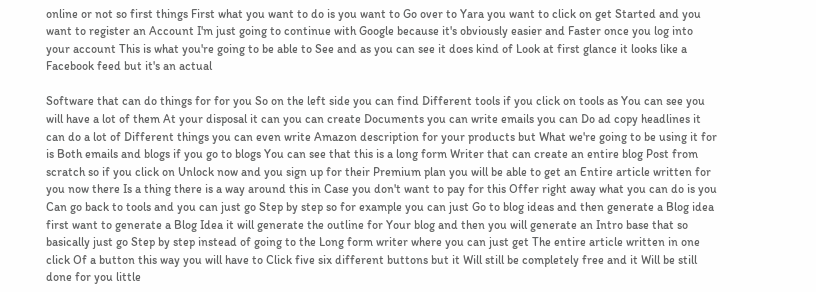online or not so first things First what you want to do is you want to Go over to Yara you want to click on get Started and you want to register an Account I'm just going to continue with Google because it's obviously easier and Faster once you log into your account This is what you're going to be able to See and as you can see it does kind of Look at first glance it looks like a Facebook feed but it's an actual

Software that can do things for for you So on the left side you can find Different tools if you click on tools as You can see you will have a lot of them At your disposal it can you can create Documents you can write emails you can Do ad copy headlines it can do a lot of Different things you can even write Amazon description for your products but What we're going to be using it for is Both emails and blogs if you go to blogs You can see that this is a long form Writer that can create an entire blog Post from scratch so if you click on Unlock now and you sign up for their Premium plan you will be able to get an Entire article written for you now there Is a thing there is a way around this in Case you don't want to pay for this Offer right away what you can do is you Can go back to tools and you can just go Step by step so for example you can just Go to blog ideas and then generate a Blog idea first want to generate a Blog Idea it will generate the outline for Your blog and then you will generate an Intro base that so basically just go Step by step instead of going to the Long form writer where you can just get The entire article written in one click Of a button this way you will have to Click five six different buttons but it Will still be completely free and it Will be still done for you little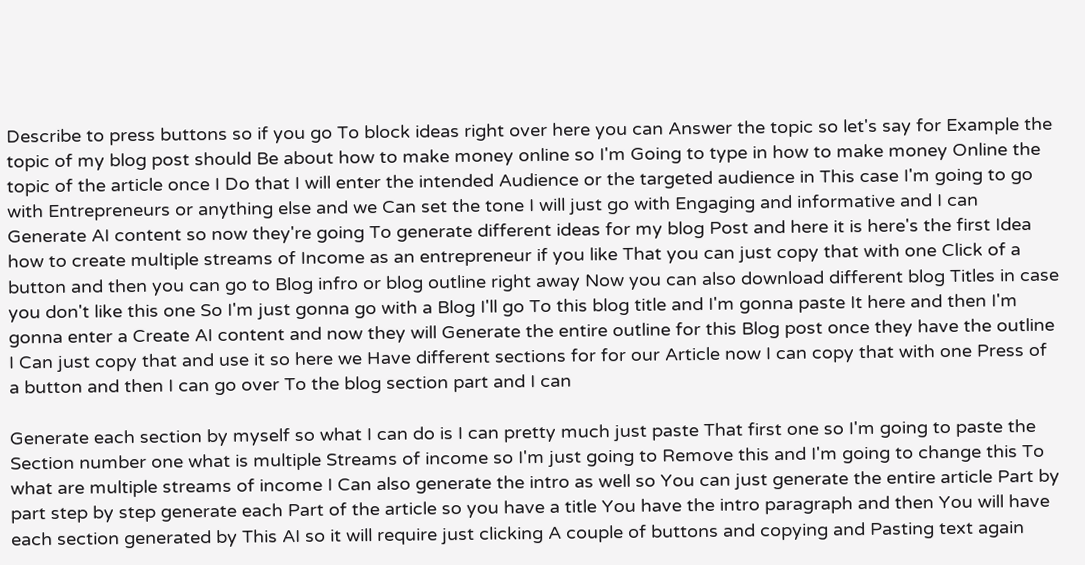Describe to press buttons so if you go To block ideas right over here you can Answer the topic so let's say for Example the topic of my blog post should Be about how to make money online so I'm Going to type in how to make money Online the topic of the article once I Do that I will enter the intended Audience or the targeted audience in This case I'm going to go with Entrepreneurs or anything else and we Can set the tone I will just go with Engaging and informative and I can Generate AI content so now they're going To generate different ideas for my blog Post and here it is here's the first Idea how to create multiple streams of Income as an entrepreneur if you like That you can just copy that with one Click of a button and then you can go to Blog infro or blog outline right away Now you can also download different blog Titles in case you don't like this one So I'm just gonna go with a Blog I'll go To this blog title and I'm gonna paste It here and then I'm gonna enter a Create AI content and now they will Generate the entire outline for this Blog post once they have the outline I Can just copy that and use it so here we Have different sections for for our Article now I can copy that with one Press of a button and then I can go over To the blog section part and I can

Generate each section by myself so what I can do is I can pretty much just paste That first one so I'm going to paste the Section number one what is multiple Streams of income so I'm just going to Remove this and I'm going to change this To what are multiple streams of income I Can also generate the intro as well so You can just generate the entire article Part by part step by step generate each Part of the article so you have a title You have the intro paragraph and then You will have each section generated by This AI so it will require just clicking A couple of buttons and copying and Pasting text again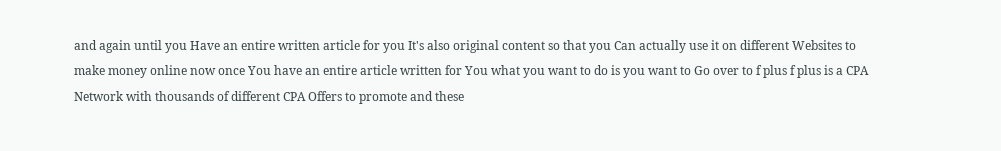and again until you Have an entire written article for you It's also original content so that you Can actually use it on different Websites to make money online now once You have an entire article written for You what you want to do is you want to Go over to f plus f plus is a CPA Network with thousands of different CPA Offers to promote and these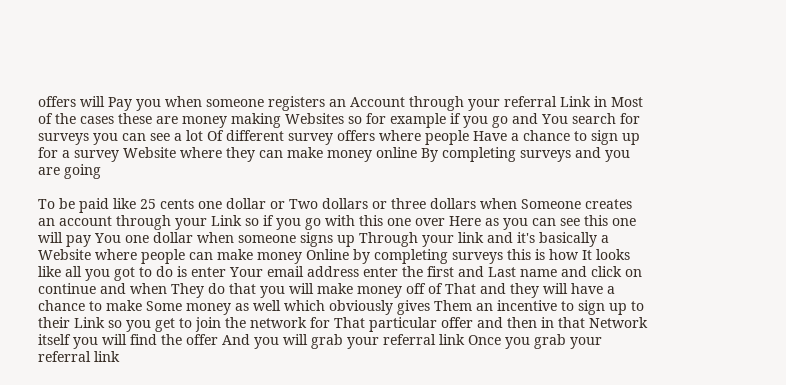offers will Pay you when someone registers an Account through your referral Link in Most of the cases these are money making Websites so for example if you go and You search for surveys you can see a lot Of different survey offers where people Have a chance to sign up for a survey Website where they can make money online By completing surveys and you are going

To be paid like 25 cents one dollar or Two dollars or three dollars when Someone creates an account through your Link so if you go with this one over Here as you can see this one will pay You one dollar when someone signs up Through your link and it's basically a Website where people can make money Online by completing surveys this is how It looks like all you got to do is enter Your email address enter the first and Last name and click on continue and when They do that you will make money off of That and they will have a chance to make Some money as well which obviously gives Them an incentive to sign up to their Link so you get to join the network for That particular offer and then in that Network itself you will find the offer And you will grab your referral link Once you grab your referral link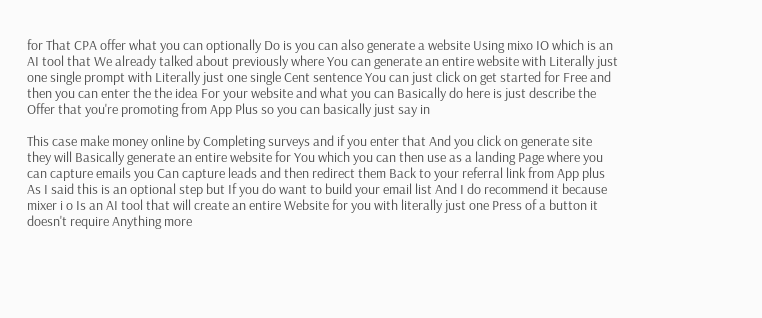for That CPA offer what you can optionally Do is you can also generate a website Using mixo IO which is an AI tool that We already talked about previously where You can generate an entire website with Literally just one single prompt with Literally just one single Cent sentence You can just click on get started for Free and then you can enter the the idea For your website and what you can Basically do here is just describe the Offer that you're promoting from App Plus so you can basically just say in

This case make money online by Completing surveys and if you enter that And you click on generate site they will Basically generate an entire website for You which you can then use as a landing Page where you can capture emails you Can capture leads and then redirect them Back to your referral link from App plus As I said this is an optional step but If you do want to build your email list And I do recommend it because mixer i o Is an AI tool that will create an entire Website for you with literally just one Press of a button it doesn't require Anything more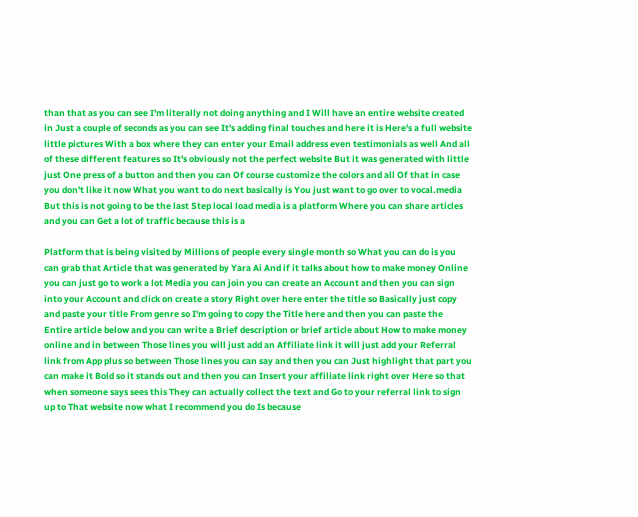than that as you can see I'm literally not doing anything and I Will have an entire website created in Just a couple of seconds as you can see It's adding final touches and here it is Here's a full website little pictures With a box where they can enter your Email address even testimonials as well And all of these different features so It's obviously not the perfect website But it was generated with little just One press of a button and then you can Of course customize the colors and all Of that in case you don't like it now What you want to do next basically is You just want to go over to vocal.media But this is not going to be the last Step local load media is a platform Where you can share articles and you can Get a lot of traffic because this is a

Platform that is being visited by Millions of people every single month so What you can do is you can grab that Article that was generated by Yara Ai And if it talks about how to make money Online you can just go to work a lot Media you can join you can create an Account and then you can sign into your Account and click on create a story Right over here enter the title so Basically just copy and paste your title From genre so I'm going to copy the Title here and then you can paste the Entire article below and you can write a Brief description or brief article about How to make money online and in between Those lines you will just add an Affiliate link it will just add your Referral link from App plus so between Those lines you can say and then you can Just highlight that part you can make it Bold so it stands out and then you can Insert your affiliate link right over Here so that when someone says sees this They can actually collect the text and Go to your referral link to sign up to That website now what I recommend you do Is because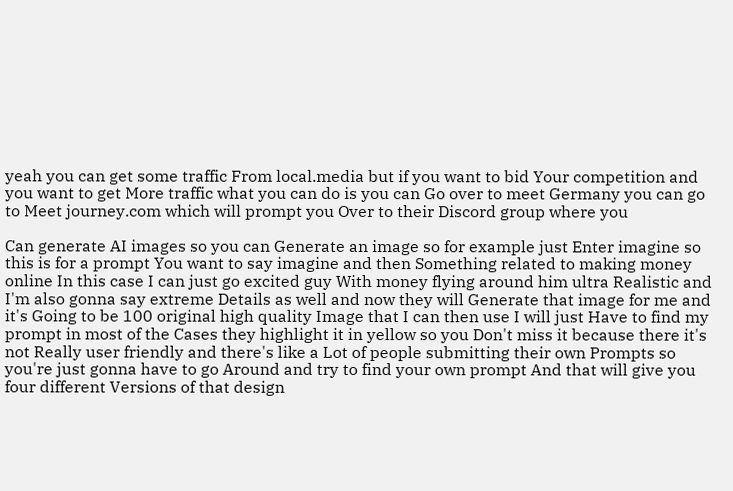yeah you can get some traffic From local.media but if you want to bid Your competition and you want to get More traffic what you can do is you can Go over to meet Germany you can go to Meet journey.com which will prompt you Over to their Discord group where you

Can generate AI images so you can Generate an image so for example just Enter imagine so this is for a prompt You want to say imagine and then Something related to making money online In this case I can just go excited guy With money flying around him ultra Realistic and I'm also gonna say extreme Details as well and now they will Generate that image for me and it's Going to be 100 original high quality Image that I can then use I will just Have to find my prompt in most of the Cases they highlight it in yellow so you Don't miss it because there it's not Really user friendly and there's like a Lot of people submitting their own Prompts so you're just gonna have to go Around and try to find your own prompt And that will give you four different Versions of that design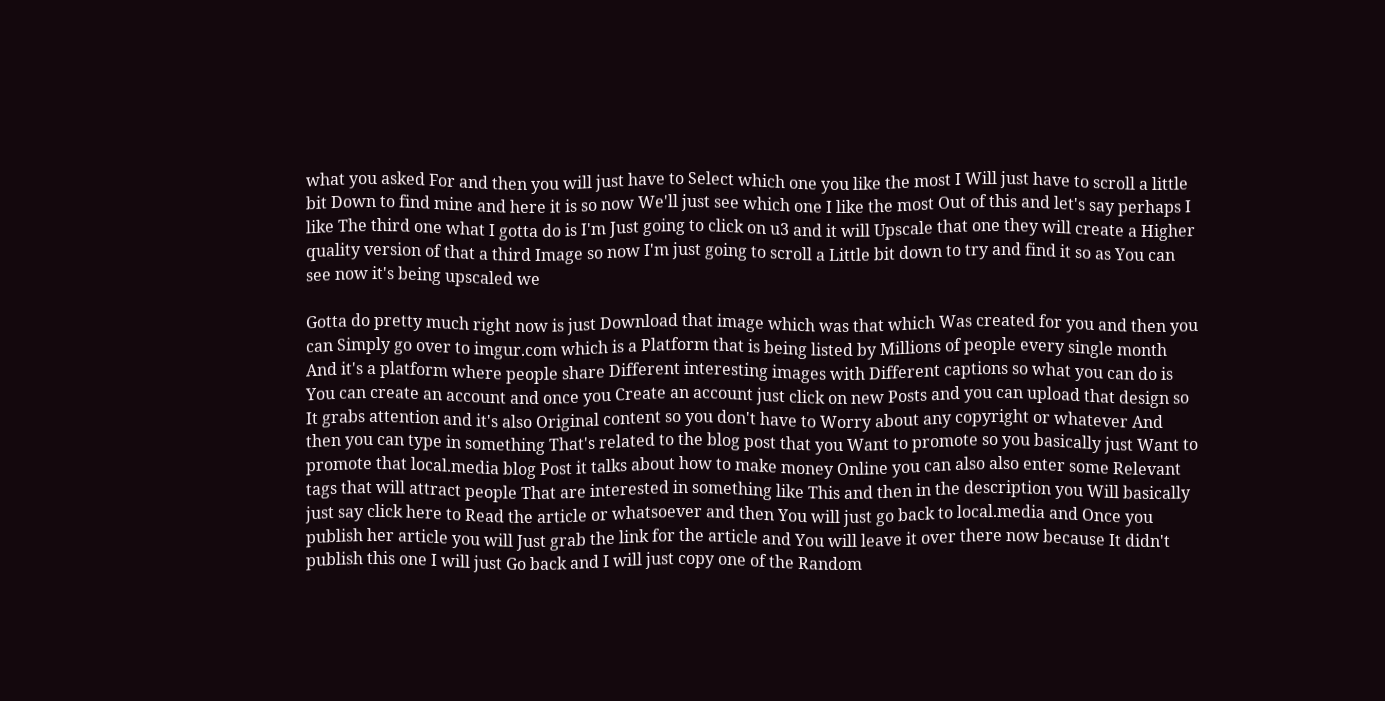what you asked For and then you will just have to Select which one you like the most I Will just have to scroll a little bit Down to find mine and here it is so now We'll just see which one I like the most Out of this and let's say perhaps I like The third one what I gotta do is I'm Just going to click on u3 and it will Upscale that one they will create a Higher quality version of that a third Image so now I'm just going to scroll a Little bit down to try and find it so as You can see now it's being upscaled we

Gotta do pretty much right now is just Download that image which was that which Was created for you and then you can Simply go over to imgur.com which is a Platform that is being listed by Millions of people every single month And it's a platform where people share Different interesting images with Different captions so what you can do is You can create an account and once you Create an account just click on new Posts and you can upload that design so It grabs attention and it's also Original content so you don't have to Worry about any copyright or whatever And then you can type in something That's related to the blog post that you Want to promote so you basically just Want to promote that local.media blog Post it talks about how to make money Online you can also also enter some Relevant tags that will attract people That are interested in something like This and then in the description you Will basically just say click here to Read the article or whatsoever and then You will just go back to local.media and Once you publish her article you will Just grab the link for the article and You will leave it over there now because It didn't publish this one I will just Go back and I will just copy one of the Random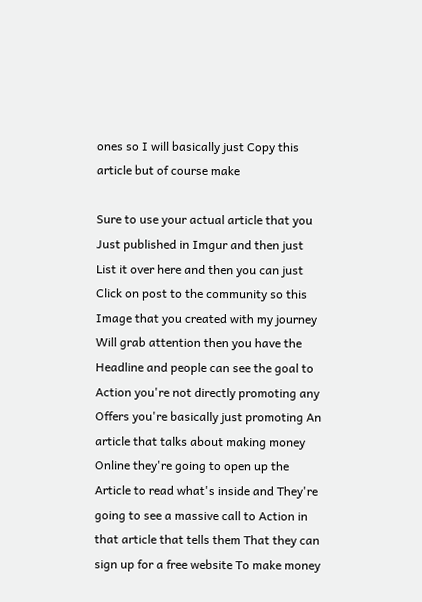ones so I will basically just Copy this article but of course make

Sure to use your actual article that you Just published in Imgur and then just List it over here and then you can just Click on post to the community so this Image that you created with my journey Will grab attention then you have the Headline and people can see the goal to Action you're not directly promoting any Offers you're basically just promoting An article that talks about making money Online they're going to open up the Article to read what's inside and They're going to see a massive call to Action in that article that tells them That they can sign up for a free website To make money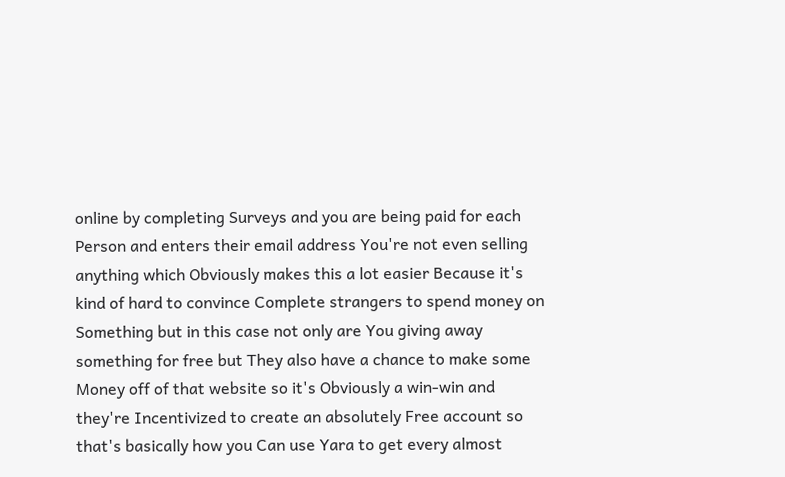online by completing Surveys and you are being paid for each Person and enters their email address You're not even selling anything which Obviously makes this a lot easier Because it's kind of hard to convince Complete strangers to spend money on Something but in this case not only are You giving away something for free but They also have a chance to make some Money off of that website so it's Obviously a win-win and they're Incentivized to create an absolutely Free account so that's basically how you Can use Yara to get every almost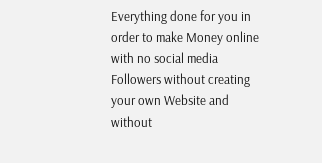Everything done for you in order to make Money online with no social media Followers without creating your own Website and without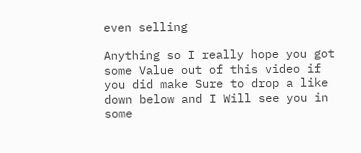even selling

Anything so I really hope you got some Value out of this video if you did make Sure to drop a like down below and I Will see you in some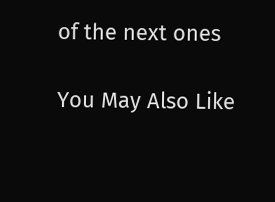of the next ones

You May Also Like